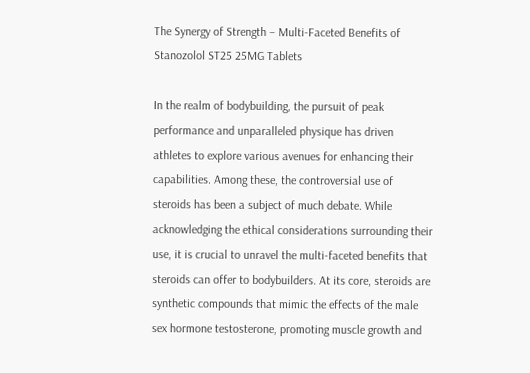The Synergy of Strength – Multi-Faceted Benefits of Stanozolol ST25 25MG Tablets

In the realm of bodybuilding, the pursuit of peak performance and unparalleled physique has driven athletes to explore various avenues for enhancing their capabilities. Among these, the controversial use of steroids has been a subject of much debate. While acknowledging the ethical considerations surrounding their use, it is crucial to unravel the multi-faceted benefits that steroids can offer to bodybuilders. At its core, steroids are synthetic compounds that mimic the effects of the male sex hormone testosterone, promoting muscle growth and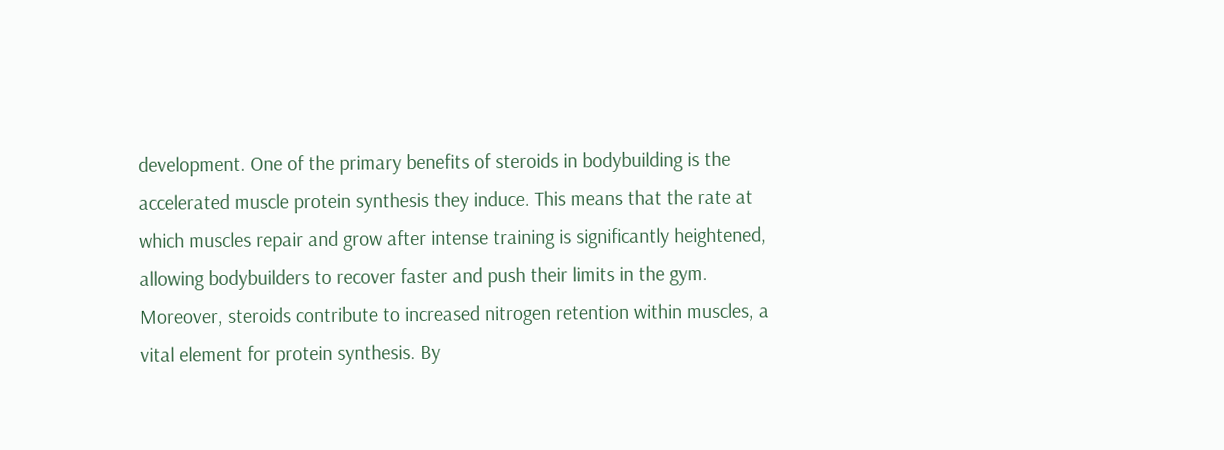development. One of the primary benefits of steroids in bodybuilding is the accelerated muscle protein synthesis they induce. This means that the rate at which muscles repair and grow after intense training is significantly heightened, allowing bodybuilders to recover faster and push their limits in the gym. Moreover, steroids contribute to increased nitrogen retention within muscles, a vital element for protein synthesis. By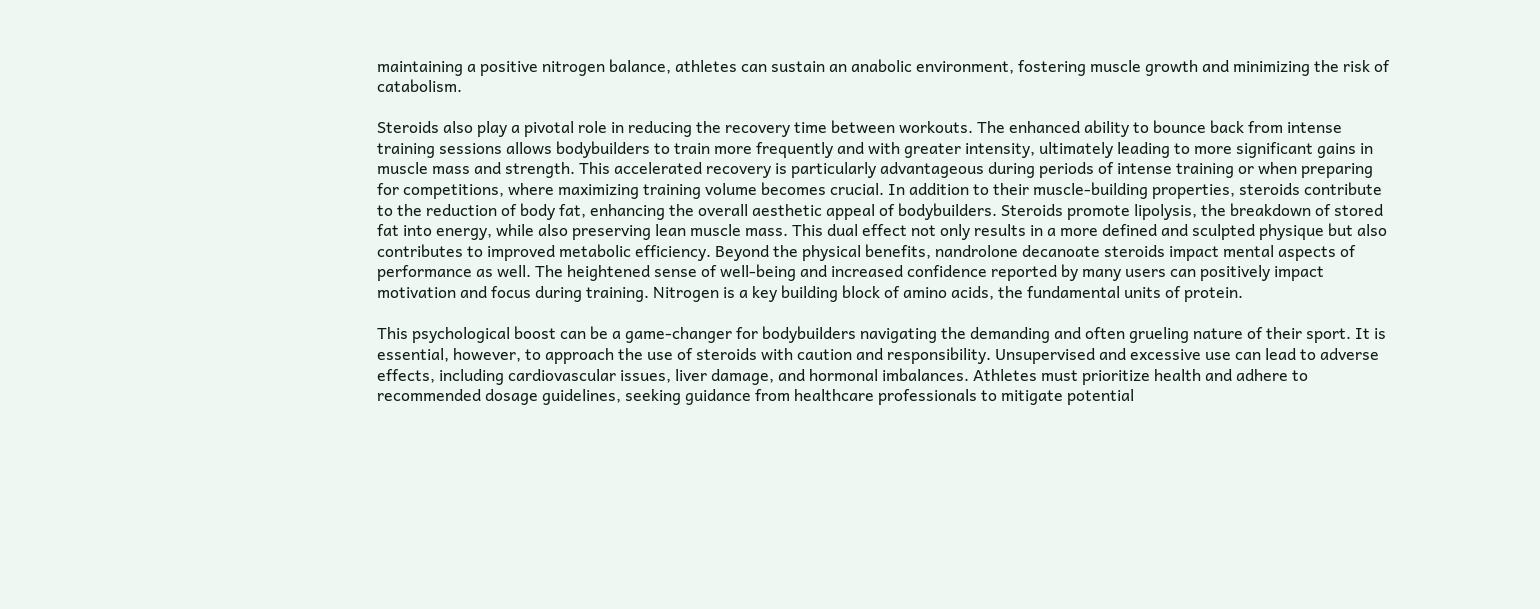maintaining a positive nitrogen balance, athletes can sustain an anabolic environment, fostering muscle growth and minimizing the risk of catabolism.

Steroids also play a pivotal role in reducing the recovery time between workouts. The enhanced ability to bounce back from intense training sessions allows bodybuilders to train more frequently and with greater intensity, ultimately leading to more significant gains in muscle mass and strength. This accelerated recovery is particularly advantageous during periods of intense training or when preparing for competitions, where maximizing training volume becomes crucial. In addition to their muscle-building properties, steroids contribute to the reduction of body fat, enhancing the overall aesthetic appeal of bodybuilders. Steroids promote lipolysis, the breakdown of stored fat into energy, while also preserving lean muscle mass. This dual effect not only results in a more defined and sculpted physique but also contributes to improved metabolic efficiency. Beyond the physical benefits, nandrolone decanoate steroids impact mental aspects of performance as well. The heightened sense of well-being and increased confidence reported by many users can positively impact motivation and focus during training. Nitrogen is a key building block of amino acids, the fundamental units of protein.

This psychological boost can be a game-changer for bodybuilders navigating the demanding and often grueling nature of their sport. It is essential, however, to approach the use of steroids with caution and responsibility. Unsupervised and excessive use can lead to adverse effects, including cardiovascular issues, liver damage, and hormonal imbalances. Athletes must prioritize health and adhere to recommended dosage guidelines, seeking guidance from healthcare professionals to mitigate potential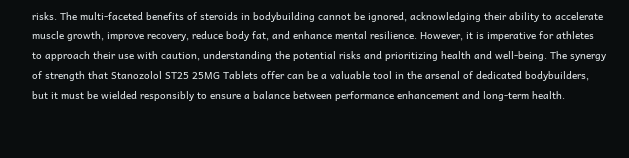risks. The multi-faceted benefits of steroids in bodybuilding cannot be ignored, acknowledging their ability to accelerate muscle growth, improve recovery, reduce body fat, and enhance mental resilience. However, it is imperative for athletes to approach their use with caution, understanding the potential risks and prioritizing health and well-being. The synergy of strength that Stanozolol ST25 25MG Tablets offer can be a valuable tool in the arsenal of dedicated bodybuilders, but it must be wielded responsibly to ensure a balance between performance enhancement and long-term health.